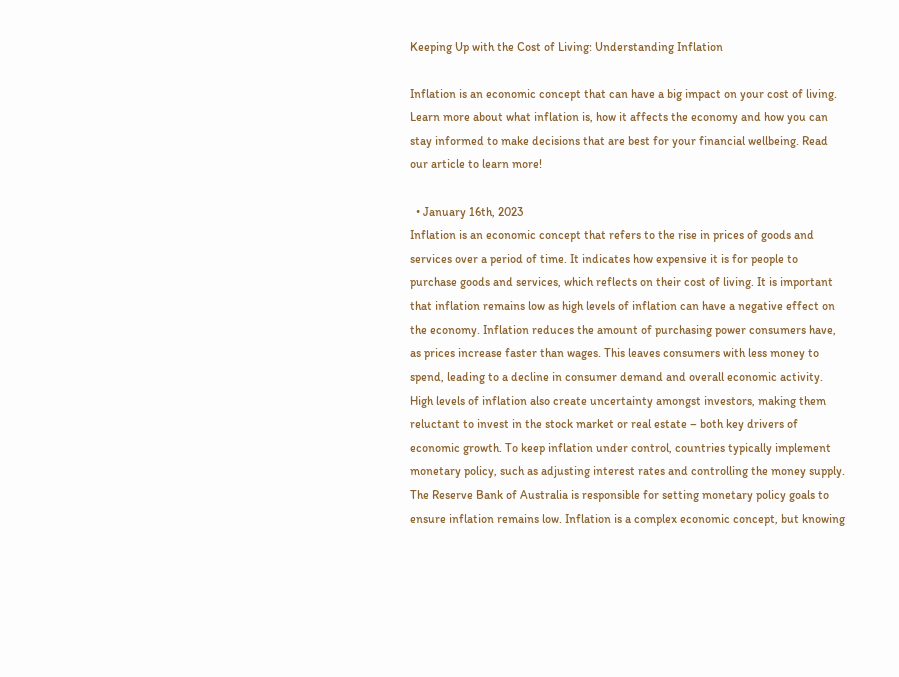Keeping Up with the Cost of Living: Understanding Inflation

Inflation is an economic concept that can have a big impact on your cost of living. Learn more about what inflation is, how it affects the economy and how you can stay informed to make decisions that are best for your financial wellbeing. Read our article to learn more!

  • January 16th, 2023
Inflation is an economic concept that refers to the rise in prices of goods and services over a period of time. It indicates how expensive it is for people to purchase goods and services, which reflects on their cost of living. It is important that inflation remains low as high levels of inflation can have a negative effect on the economy. Inflation reduces the amount of purchasing power consumers have, as prices increase faster than wages. This leaves consumers with less money to spend, leading to a decline in consumer demand and overall economic activity. High levels of inflation also create uncertainty amongst investors, making them reluctant to invest in the stock market or real estate – both key drivers of economic growth. To keep inflation under control, countries typically implement monetary policy, such as adjusting interest rates and controlling the money supply. The Reserve Bank of Australia is responsible for setting monetary policy goals to ensure inflation remains low. Inflation is a complex economic concept, but knowing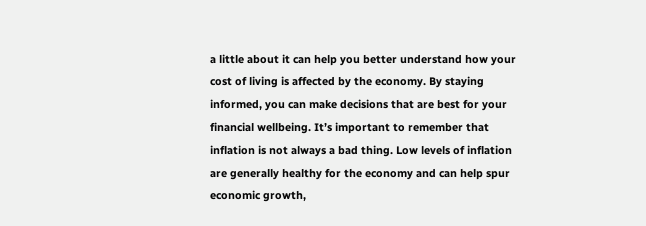a little about it can help you better understand how your cost of living is affected by the economy. By staying informed, you can make decisions that are best for your financial wellbeing. It’s important to remember that inflation is not always a bad thing. Low levels of inflation are generally healthy for the economy and can help spur economic growth,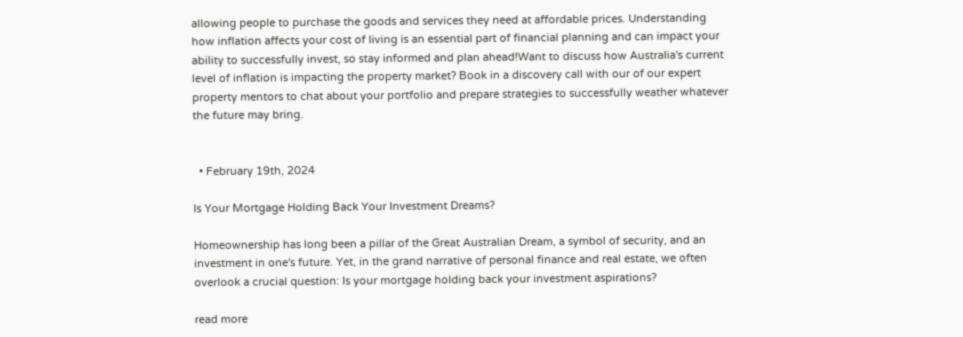allowing people to purchase the goods and services they need at affordable prices. Understanding how inflation affects your cost of living is an essential part of financial planning and can impact your ability to successfully invest, so stay informed and plan ahead!Want to discuss how Australia's current level of inflation is impacting the property market? Book in a discovery call with our of our expert property mentors to chat about your portfolio and prepare strategies to successfully weather whatever the future may bring.


  • February 19th, 2024

Is Your Mortgage Holding Back Your Investment Dreams?

Homeownership has long been a pillar of the Great Australian Dream, a symbol of security, and an investment in one's future. Yet, in the grand narrative of personal finance and real estate, we often overlook a crucial question: Is your mortgage holding back your investment aspirations?

read more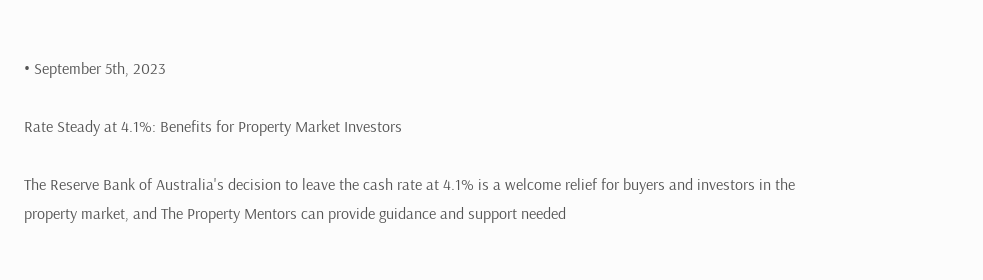• September 5th, 2023

Rate Steady at 4.1%: Benefits for Property Market Investors

The Reserve Bank of Australia's decision to leave the cash rate at 4.1% is a welcome relief for buyers and investors in the property market, and The Property Mentors can provide guidance and support needed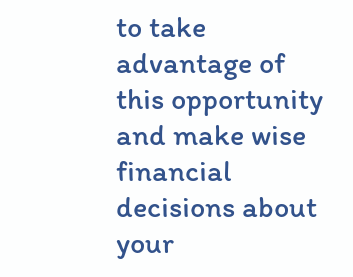to take advantage of this opportunity and make wise financial decisions about your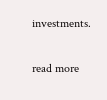investments.

read more